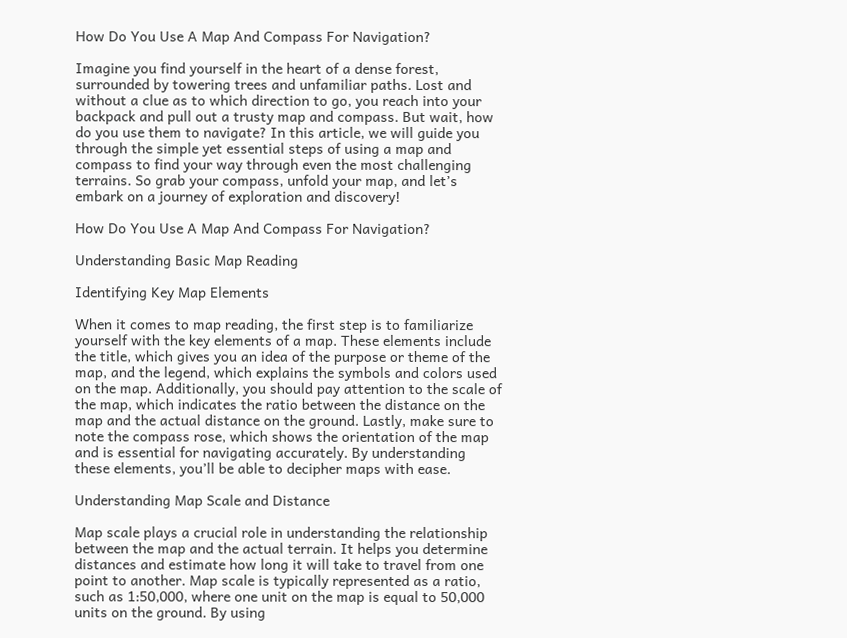How Do You Use A Map And Compass For Navigation?

Imagine you find yourself in the heart of a dense forest, surrounded by towering trees and unfamiliar paths. Lost and without a clue as to which direction to go, you reach into your backpack and pull out a trusty map and compass. But wait, how do you use them to navigate? In this article, we will guide you through the simple yet essential steps of using a map and compass to find your way through even the most challenging terrains. So grab your compass, unfold your map, and let’s embark on a journey of exploration and discovery!

How Do You Use A Map And Compass For Navigation?

Understanding Basic Map Reading

Identifying Key Map Elements

When it comes to map reading, the first step is to familiarize yourself with the key elements of a map. These elements include the title, which gives you an idea of the purpose or theme of the map, and the legend, which explains the symbols and colors used on the map. Additionally, you should pay attention to the scale of the map, which indicates the ratio between the distance on the map and the actual distance on the ground. Lastly, make sure to note the compass rose, which shows the orientation of the map and is essential for navigating accurately. By understanding these elements, you’ll be able to decipher maps with ease.

Understanding Map Scale and Distance

Map scale plays a crucial role in understanding the relationship between the map and the actual terrain. It helps you determine distances and estimate how long it will take to travel from one point to another. Map scale is typically represented as a ratio, such as 1:50,000, where one unit on the map is equal to 50,000 units on the ground. By using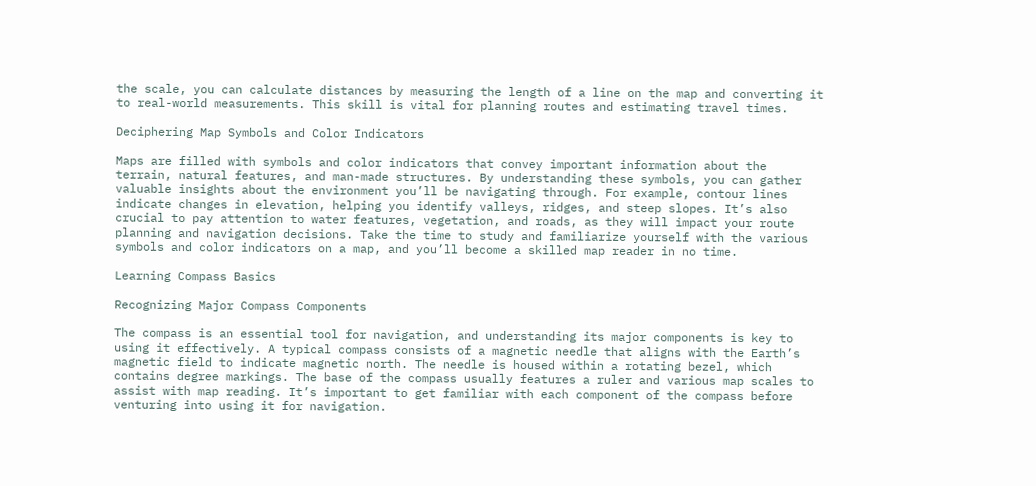the scale, you can calculate distances by measuring the length of a line on the map and converting it to real-world measurements. This skill is vital for planning routes and estimating travel times.

Deciphering Map Symbols and Color Indicators

Maps are filled with symbols and color indicators that convey important information about the terrain, natural features, and man-made structures. By understanding these symbols, you can gather valuable insights about the environment you’ll be navigating through. For example, contour lines indicate changes in elevation, helping you identify valleys, ridges, and steep slopes. It’s also crucial to pay attention to water features, vegetation, and roads, as they will impact your route planning and navigation decisions. Take the time to study and familiarize yourself with the various symbols and color indicators on a map, and you’ll become a skilled map reader in no time.

Learning Compass Basics

Recognizing Major Compass Components

The compass is an essential tool for navigation, and understanding its major components is key to using it effectively. A typical compass consists of a magnetic needle that aligns with the Earth’s magnetic field to indicate magnetic north. The needle is housed within a rotating bezel, which contains degree markings. The base of the compass usually features a ruler and various map scales to assist with map reading. It’s important to get familiar with each component of the compass before venturing into using it for navigation.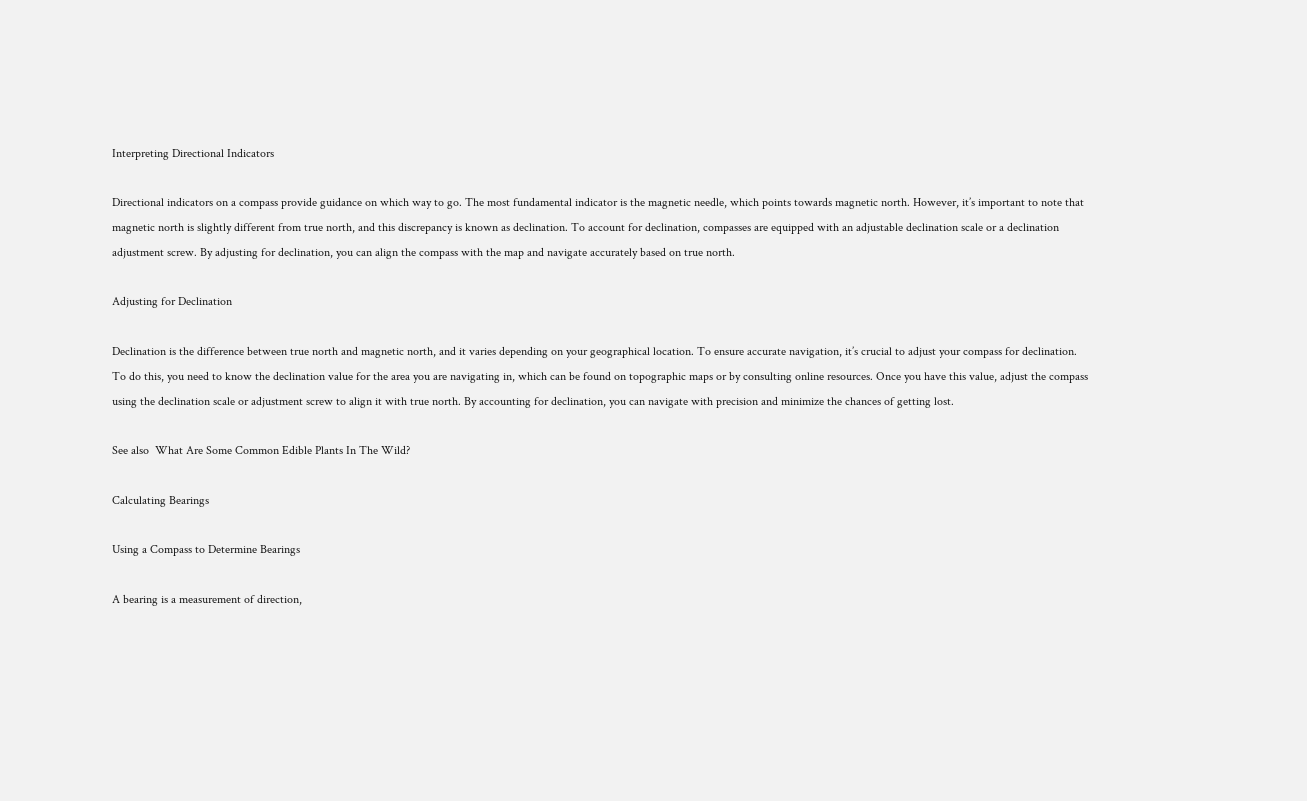Interpreting Directional Indicators

Directional indicators on a compass provide guidance on which way to go. The most fundamental indicator is the magnetic needle, which points towards magnetic north. However, it’s important to note that magnetic north is slightly different from true north, and this discrepancy is known as declination. To account for declination, compasses are equipped with an adjustable declination scale or a declination adjustment screw. By adjusting for declination, you can align the compass with the map and navigate accurately based on true north.

Adjusting for Declination

Declination is the difference between true north and magnetic north, and it varies depending on your geographical location. To ensure accurate navigation, it’s crucial to adjust your compass for declination. To do this, you need to know the declination value for the area you are navigating in, which can be found on topographic maps or by consulting online resources. Once you have this value, adjust the compass using the declination scale or adjustment screw to align it with true north. By accounting for declination, you can navigate with precision and minimize the chances of getting lost.

See also  What Are Some Common Edible Plants In The Wild?

Calculating Bearings

Using a Compass to Determine Bearings

A bearing is a measurement of direction,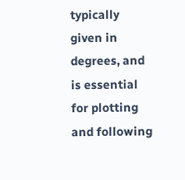typically given in degrees, and is essential for plotting and following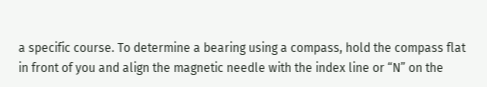a specific course. To determine a bearing using a compass, hold the compass flat in front of you and align the magnetic needle with the index line or “N” on the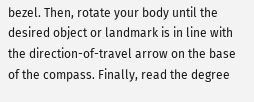bezel. Then, rotate your body until the desired object or landmark is in line with the direction-of-travel arrow on the base of the compass. Finally, read the degree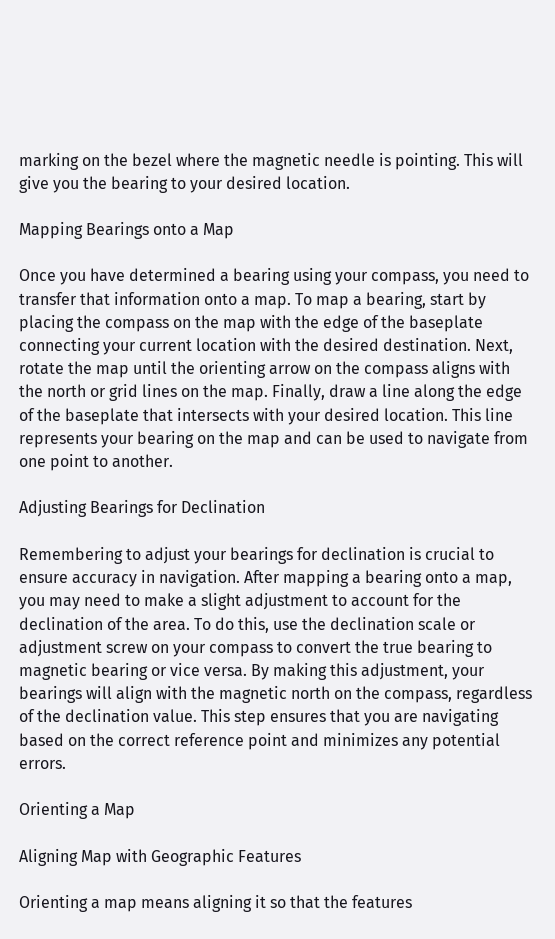marking on the bezel where the magnetic needle is pointing. This will give you the bearing to your desired location.

Mapping Bearings onto a Map

Once you have determined a bearing using your compass, you need to transfer that information onto a map. To map a bearing, start by placing the compass on the map with the edge of the baseplate connecting your current location with the desired destination. Next, rotate the map until the orienting arrow on the compass aligns with the north or grid lines on the map. Finally, draw a line along the edge of the baseplate that intersects with your desired location. This line represents your bearing on the map and can be used to navigate from one point to another.

Adjusting Bearings for Declination

Remembering to adjust your bearings for declination is crucial to ensure accuracy in navigation. After mapping a bearing onto a map, you may need to make a slight adjustment to account for the declination of the area. To do this, use the declination scale or adjustment screw on your compass to convert the true bearing to magnetic bearing or vice versa. By making this adjustment, your bearings will align with the magnetic north on the compass, regardless of the declination value. This step ensures that you are navigating based on the correct reference point and minimizes any potential errors.

Orienting a Map

Aligning Map with Geographic Features

Orienting a map means aligning it so that the features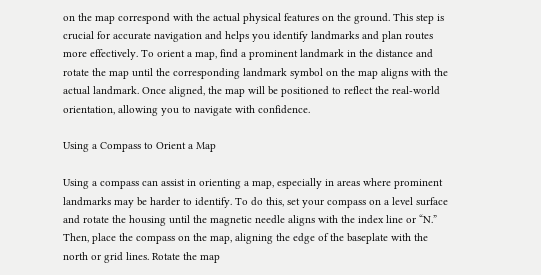on the map correspond with the actual physical features on the ground. This step is crucial for accurate navigation and helps you identify landmarks and plan routes more effectively. To orient a map, find a prominent landmark in the distance and rotate the map until the corresponding landmark symbol on the map aligns with the actual landmark. Once aligned, the map will be positioned to reflect the real-world orientation, allowing you to navigate with confidence.

Using a Compass to Orient a Map

Using a compass can assist in orienting a map, especially in areas where prominent landmarks may be harder to identify. To do this, set your compass on a level surface and rotate the housing until the magnetic needle aligns with the index line or “N.” Then, place the compass on the map, aligning the edge of the baseplate with the north or grid lines. Rotate the map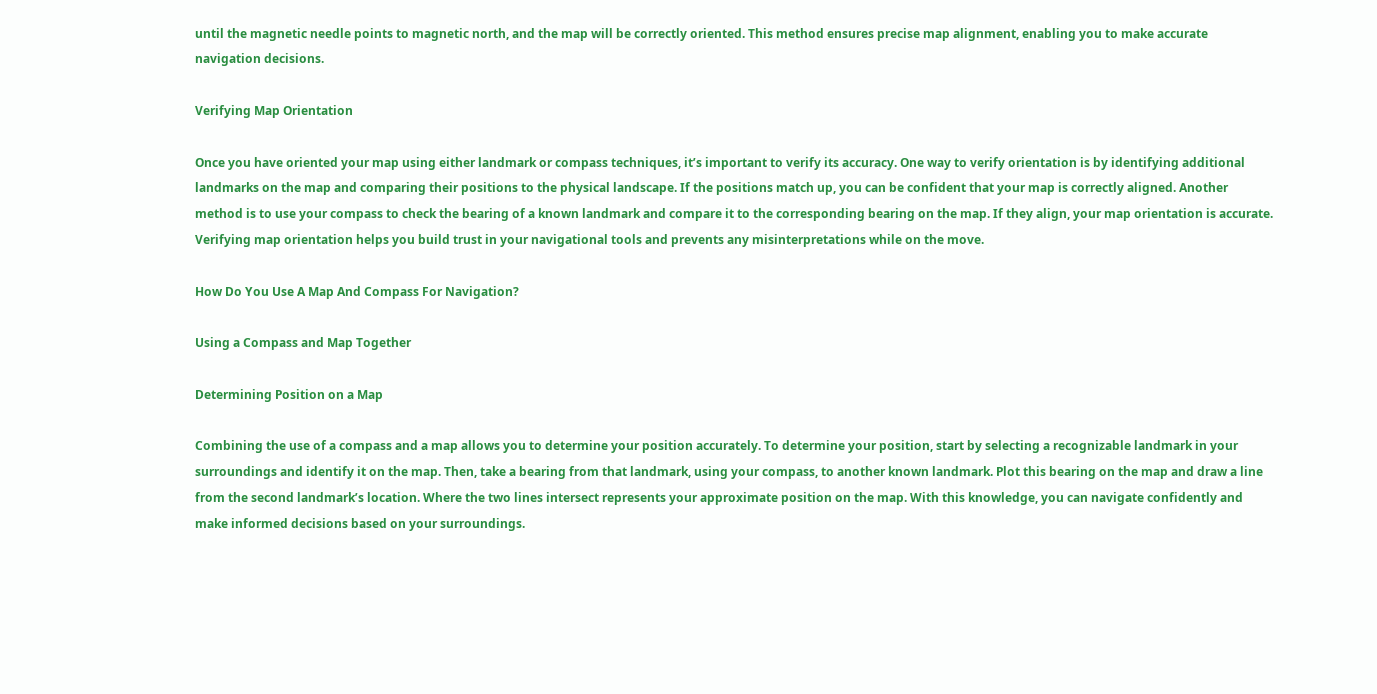until the magnetic needle points to magnetic north, and the map will be correctly oriented. This method ensures precise map alignment, enabling you to make accurate navigation decisions.

Verifying Map Orientation

Once you have oriented your map using either landmark or compass techniques, it’s important to verify its accuracy. One way to verify orientation is by identifying additional landmarks on the map and comparing their positions to the physical landscape. If the positions match up, you can be confident that your map is correctly aligned. Another method is to use your compass to check the bearing of a known landmark and compare it to the corresponding bearing on the map. If they align, your map orientation is accurate. Verifying map orientation helps you build trust in your navigational tools and prevents any misinterpretations while on the move.

How Do You Use A Map And Compass For Navigation?

Using a Compass and Map Together

Determining Position on a Map

Combining the use of a compass and a map allows you to determine your position accurately. To determine your position, start by selecting a recognizable landmark in your surroundings and identify it on the map. Then, take a bearing from that landmark, using your compass, to another known landmark. Plot this bearing on the map and draw a line from the second landmark’s location. Where the two lines intersect represents your approximate position on the map. With this knowledge, you can navigate confidently and make informed decisions based on your surroundings.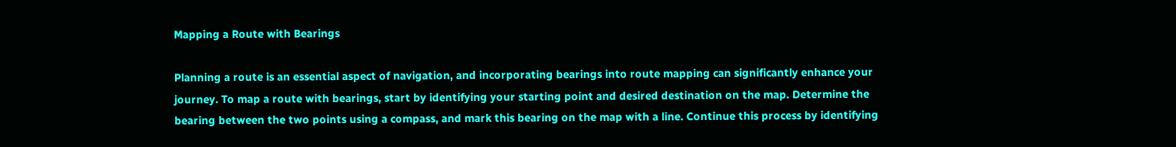Mapping a Route with Bearings

Planning a route is an essential aspect of navigation, and incorporating bearings into route mapping can significantly enhance your journey. To map a route with bearings, start by identifying your starting point and desired destination on the map. Determine the bearing between the two points using a compass, and mark this bearing on the map with a line. Continue this process by identifying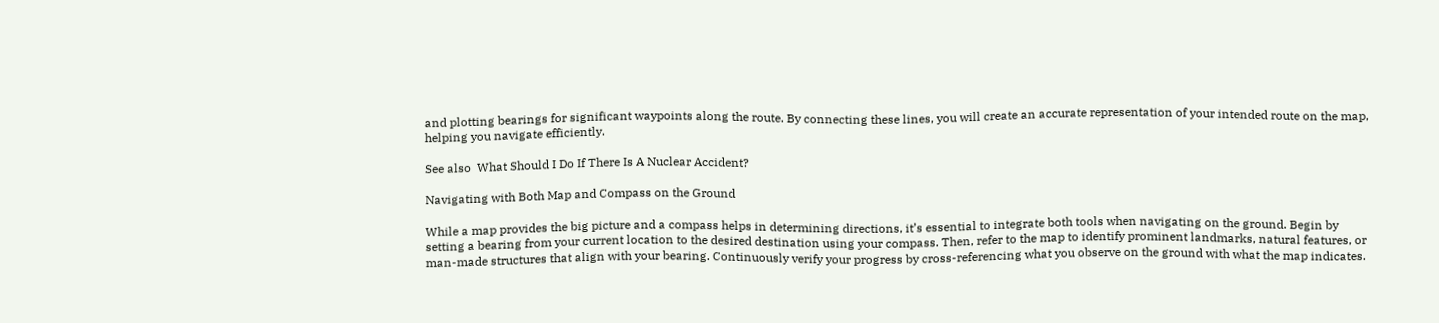and plotting bearings for significant waypoints along the route. By connecting these lines, you will create an accurate representation of your intended route on the map, helping you navigate efficiently.

See also  What Should I Do If There Is A Nuclear Accident?

Navigating with Both Map and Compass on the Ground

While a map provides the big picture and a compass helps in determining directions, it’s essential to integrate both tools when navigating on the ground. Begin by setting a bearing from your current location to the desired destination using your compass. Then, refer to the map to identify prominent landmarks, natural features, or man-made structures that align with your bearing. Continuously verify your progress by cross-referencing what you observe on the ground with what the map indicates.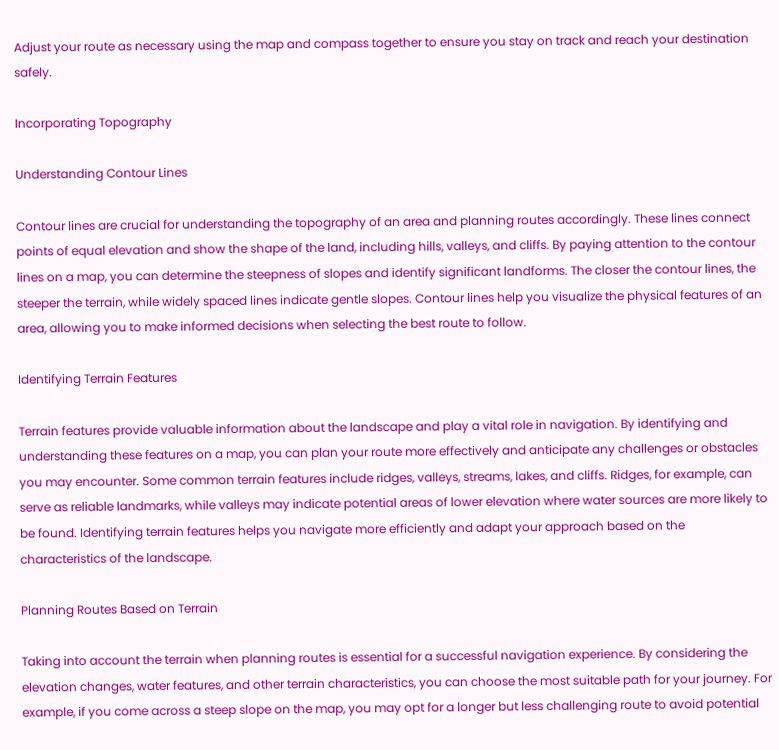Adjust your route as necessary using the map and compass together to ensure you stay on track and reach your destination safely.

Incorporating Topography

Understanding Contour Lines

Contour lines are crucial for understanding the topography of an area and planning routes accordingly. These lines connect points of equal elevation and show the shape of the land, including hills, valleys, and cliffs. By paying attention to the contour lines on a map, you can determine the steepness of slopes and identify significant landforms. The closer the contour lines, the steeper the terrain, while widely spaced lines indicate gentle slopes. Contour lines help you visualize the physical features of an area, allowing you to make informed decisions when selecting the best route to follow.

Identifying Terrain Features

Terrain features provide valuable information about the landscape and play a vital role in navigation. By identifying and understanding these features on a map, you can plan your route more effectively and anticipate any challenges or obstacles you may encounter. Some common terrain features include ridges, valleys, streams, lakes, and cliffs. Ridges, for example, can serve as reliable landmarks, while valleys may indicate potential areas of lower elevation where water sources are more likely to be found. Identifying terrain features helps you navigate more efficiently and adapt your approach based on the characteristics of the landscape.

Planning Routes Based on Terrain

Taking into account the terrain when planning routes is essential for a successful navigation experience. By considering the elevation changes, water features, and other terrain characteristics, you can choose the most suitable path for your journey. For example, if you come across a steep slope on the map, you may opt for a longer but less challenging route to avoid potential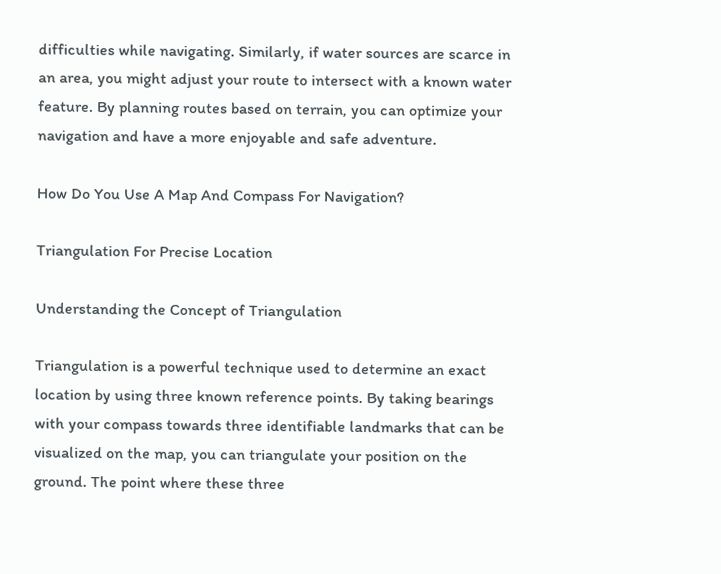difficulties while navigating. Similarly, if water sources are scarce in an area, you might adjust your route to intersect with a known water feature. By planning routes based on terrain, you can optimize your navigation and have a more enjoyable and safe adventure.

How Do You Use A Map And Compass For Navigation?

Triangulation For Precise Location

Understanding the Concept of Triangulation

Triangulation is a powerful technique used to determine an exact location by using three known reference points. By taking bearings with your compass towards three identifiable landmarks that can be visualized on the map, you can triangulate your position on the ground. The point where these three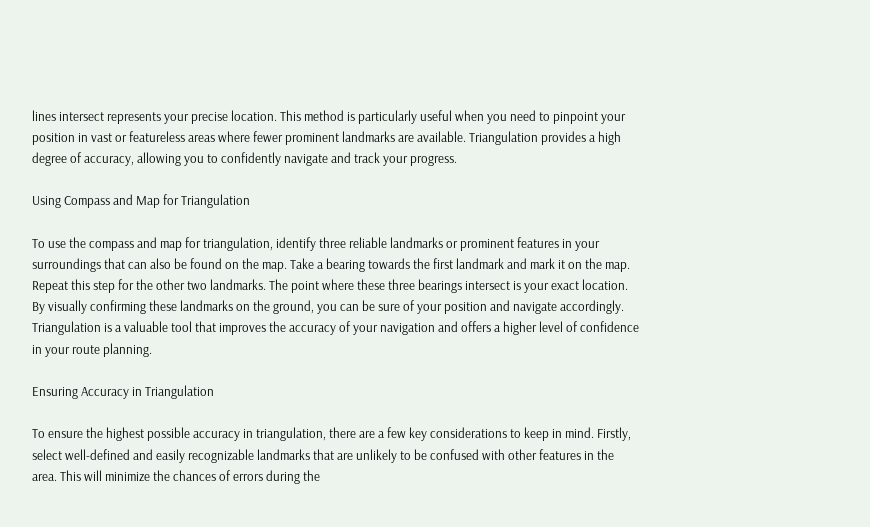lines intersect represents your precise location. This method is particularly useful when you need to pinpoint your position in vast or featureless areas where fewer prominent landmarks are available. Triangulation provides a high degree of accuracy, allowing you to confidently navigate and track your progress.

Using Compass and Map for Triangulation

To use the compass and map for triangulation, identify three reliable landmarks or prominent features in your surroundings that can also be found on the map. Take a bearing towards the first landmark and mark it on the map. Repeat this step for the other two landmarks. The point where these three bearings intersect is your exact location. By visually confirming these landmarks on the ground, you can be sure of your position and navigate accordingly. Triangulation is a valuable tool that improves the accuracy of your navigation and offers a higher level of confidence in your route planning.

Ensuring Accuracy in Triangulation

To ensure the highest possible accuracy in triangulation, there are a few key considerations to keep in mind. Firstly, select well-defined and easily recognizable landmarks that are unlikely to be confused with other features in the area. This will minimize the chances of errors during the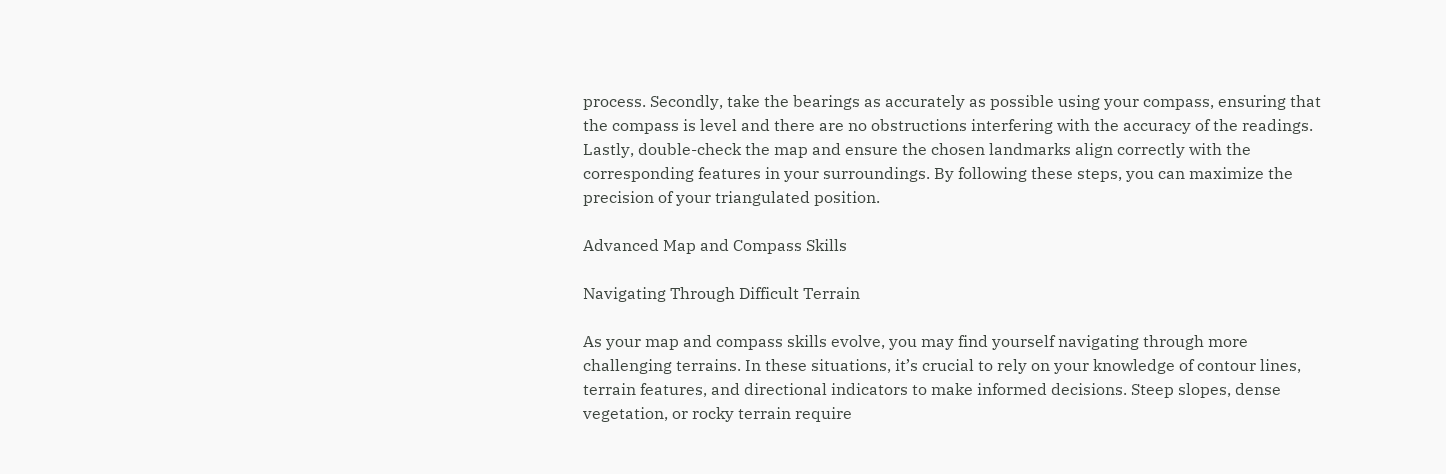process. Secondly, take the bearings as accurately as possible using your compass, ensuring that the compass is level and there are no obstructions interfering with the accuracy of the readings. Lastly, double-check the map and ensure the chosen landmarks align correctly with the corresponding features in your surroundings. By following these steps, you can maximize the precision of your triangulated position.

Advanced Map and Compass Skills

Navigating Through Difficult Terrain

As your map and compass skills evolve, you may find yourself navigating through more challenging terrains. In these situations, it’s crucial to rely on your knowledge of contour lines, terrain features, and directional indicators to make informed decisions. Steep slopes, dense vegetation, or rocky terrain require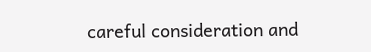careful consideration and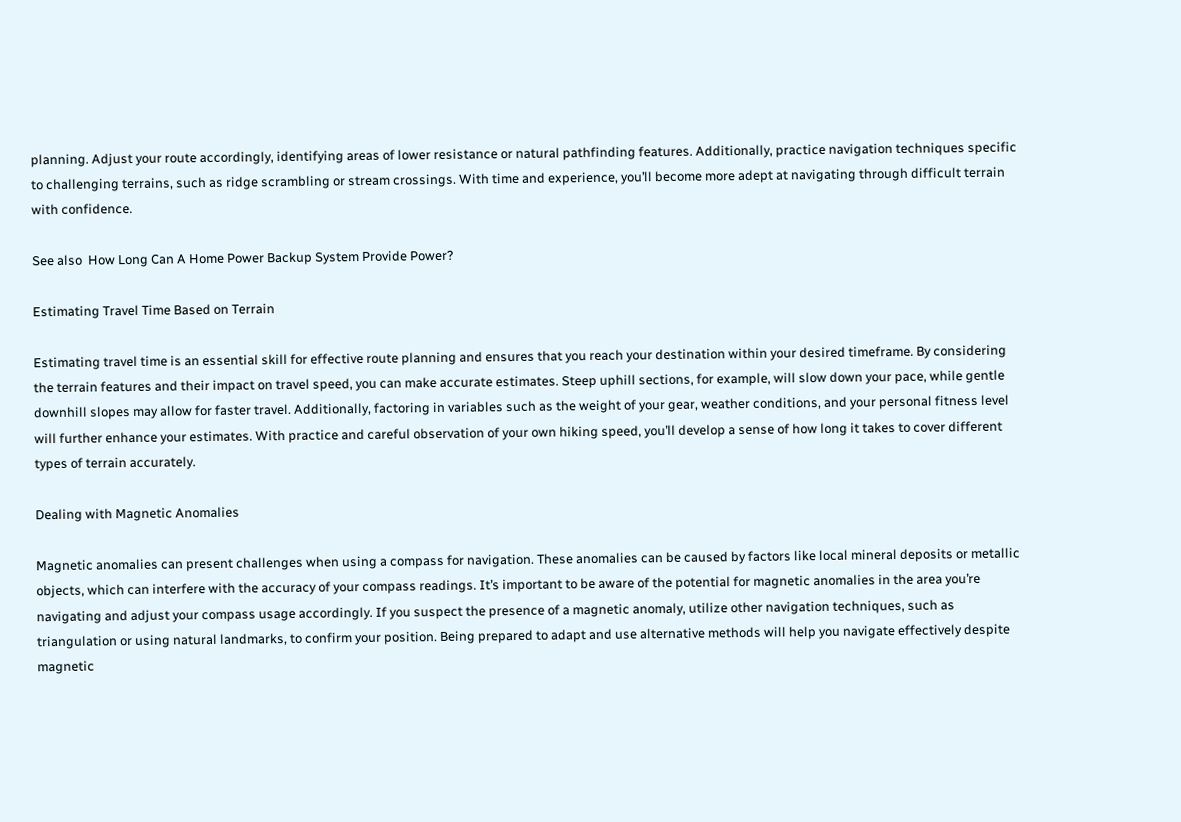planning. Adjust your route accordingly, identifying areas of lower resistance or natural pathfinding features. Additionally, practice navigation techniques specific to challenging terrains, such as ridge scrambling or stream crossings. With time and experience, you’ll become more adept at navigating through difficult terrain with confidence.

See also  How Long Can A Home Power Backup System Provide Power?

Estimating Travel Time Based on Terrain

Estimating travel time is an essential skill for effective route planning and ensures that you reach your destination within your desired timeframe. By considering the terrain features and their impact on travel speed, you can make accurate estimates. Steep uphill sections, for example, will slow down your pace, while gentle downhill slopes may allow for faster travel. Additionally, factoring in variables such as the weight of your gear, weather conditions, and your personal fitness level will further enhance your estimates. With practice and careful observation of your own hiking speed, you’ll develop a sense of how long it takes to cover different types of terrain accurately.

Dealing with Magnetic Anomalies

Magnetic anomalies can present challenges when using a compass for navigation. These anomalies can be caused by factors like local mineral deposits or metallic objects, which can interfere with the accuracy of your compass readings. It’s important to be aware of the potential for magnetic anomalies in the area you’re navigating and adjust your compass usage accordingly. If you suspect the presence of a magnetic anomaly, utilize other navigation techniques, such as triangulation or using natural landmarks, to confirm your position. Being prepared to adapt and use alternative methods will help you navigate effectively despite magnetic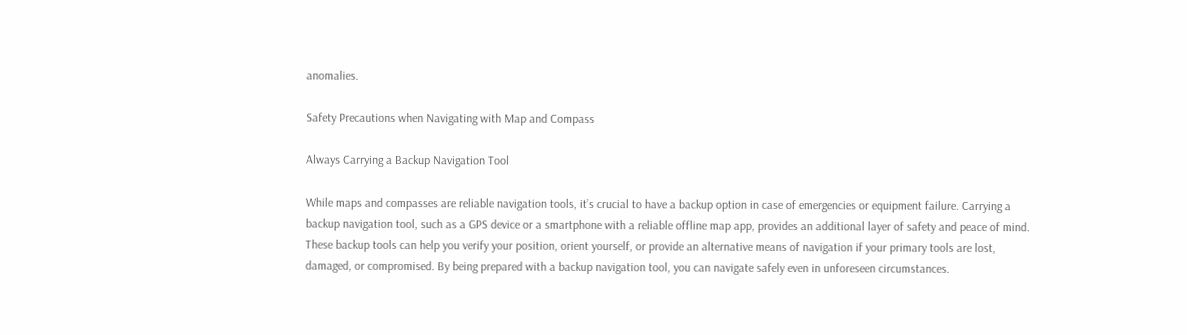anomalies.

Safety Precautions when Navigating with Map and Compass

Always Carrying a Backup Navigation Tool

While maps and compasses are reliable navigation tools, it’s crucial to have a backup option in case of emergencies or equipment failure. Carrying a backup navigation tool, such as a GPS device or a smartphone with a reliable offline map app, provides an additional layer of safety and peace of mind. These backup tools can help you verify your position, orient yourself, or provide an alternative means of navigation if your primary tools are lost, damaged, or compromised. By being prepared with a backup navigation tool, you can navigate safely even in unforeseen circumstances.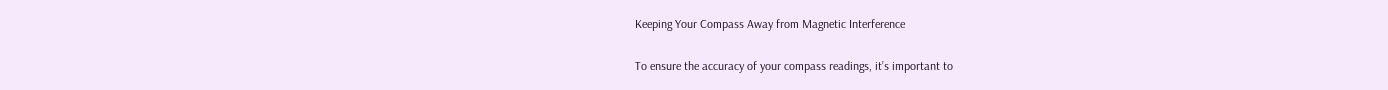Keeping Your Compass Away from Magnetic Interference

To ensure the accuracy of your compass readings, it’s important to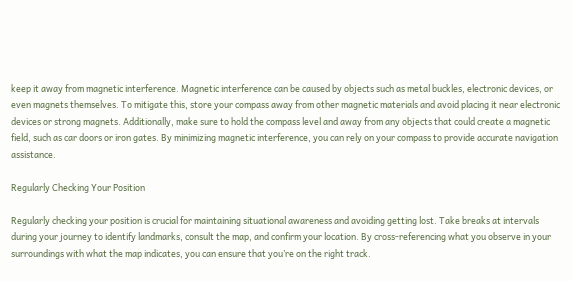keep it away from magnetic interference. Magnetic interference can be caused by objects such as metal buckles, electronic devices, or even magnets themselves. To mitigate this, store your compass away from other magnetic materials and avoid placing it near electronic devices or strong magnets. Additionally, make sure to hold the compass level and away from any objects that could create a magnetic field, such as car doors or iron gates. By minimizing magnetic interference, you can rely on your compass to provide accurate navigation assistance.

Regularly Checking Your Position

Regularly checking your position is crucial for maintaining situational awareness and avoiding getting lost. Take breaks at intervals during your journey to identify landmarks, consult the map, and confirm your location. By cross-referencing what you observe in your surroundings with what the map indicates, you can ensure that you’re on the right track.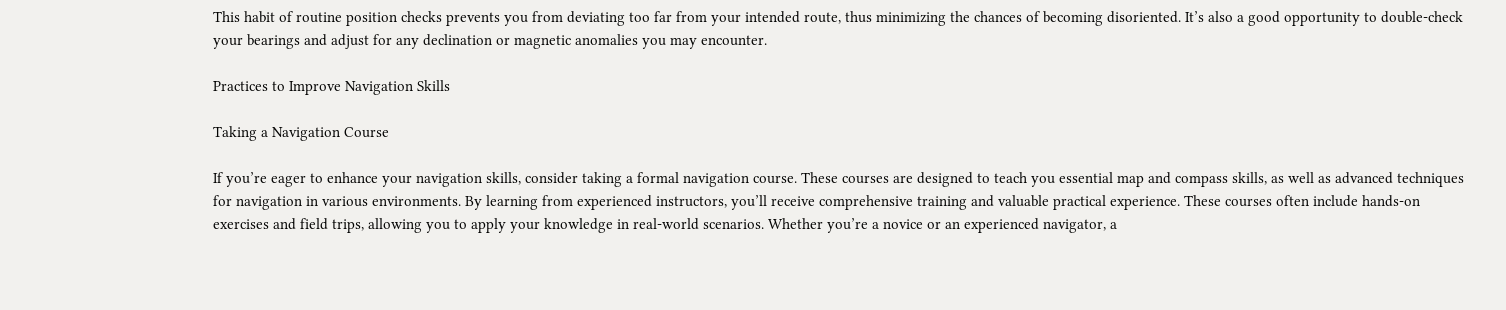This habit of routine position checks prevents you from deviating too far from your intended route, thus minimizing the chances of becoming disoriented. It’s also a good opportunity to double-check your bearings and adjust for any declination or magnetic anomalies you may encounter.

Practices to Improve Navigation Skills

Taking a Navigation Course

If you’re eager to enhance your navigation skills, consider taking a formal navigation course. These courses are designed to teach you essential map and compass skills, as well as advanced techniques for navigation in various environments. By learning from experienced instructors, you’ll receive comprehensive training and valuable practical experience. These courses often include hands-on exercises and field trips, allowing you to apply your knowledge in real-world scenarios. Whether you’re a novice or an experienced navigator, a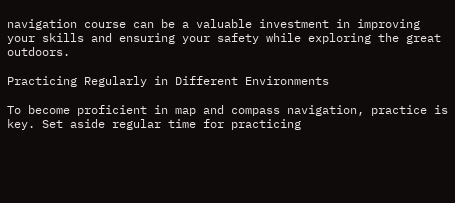navigation course can be a valuable investment in improving your skills and ensuring your safety while exploring the great outdoors.

Practicing Regularly in Different Environments

To become proficient in map and compass navigation, practice is key. Set aside regular time for practicing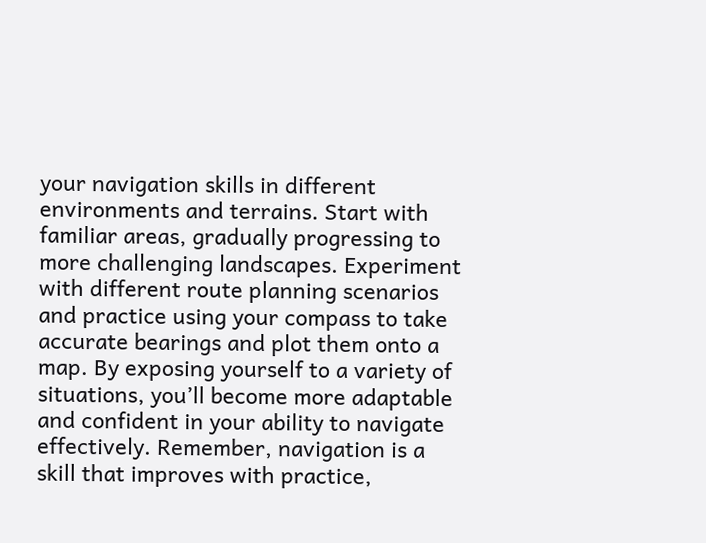your navigation skills in different environments and terrains. Start with familiar areas, gradually progressing to more challenging landscapes. Experiment with different route planning scenarios and practice using your compass to take accurate bearings and plot them onto a map. By exposing yourself to a variety of situations, you’ll become more adaptable and confident in your ability to navigate effectively. Remember, navigation is a skill that improves with practice,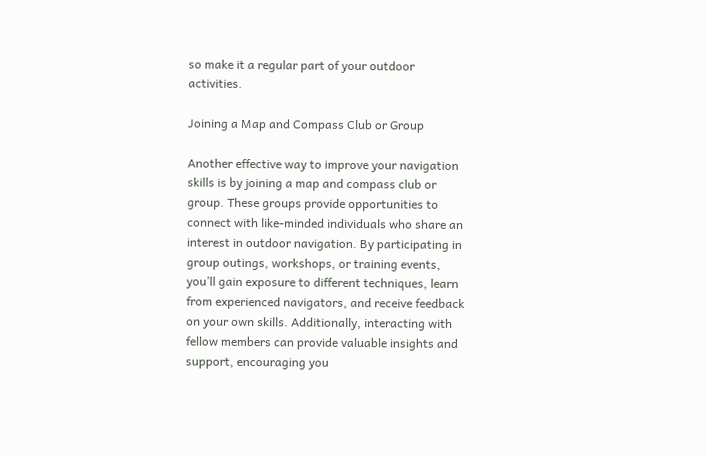so make it a regular part of your outdoor activities.

Joining a Map and Compass Club or Group

Another effective way to improve your navigation skills is by joining a map and compass club or group. These groups provide opportunities to connect with like-minded individuals who share an interest in outdoor navigation. By participating in group outings, workshops, or training events, you’ll gain exposure to different techniques, learn from experienced navigators, and receive feedback on your own skills. Additionally, interacting with fellow members can provide valuable insights and support, encouraging you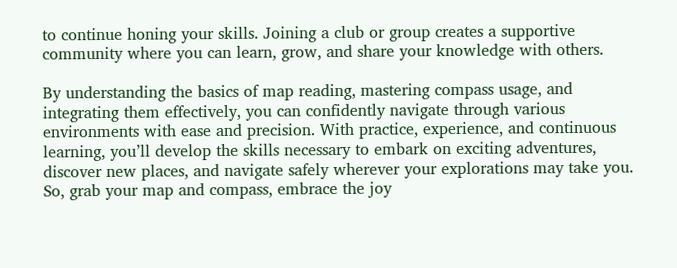to continue honing your skills. Joining a club or group creates a supportive community where you can learn, grow, and share your knowledge with others.

By understanding the basics of map reading, mastering compass usage, and integrating them effectively, you can confidently navigate through various environments with ease and precision. With practice, experience, and continuous learning, you’ll develop the skills necessary to embark on exciting adventures, discover new places, and navigate safely wherever your explorations may take you. So, grab your map and compass, embrace the joy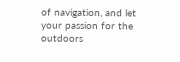of navigation, and let your passion for the outdoors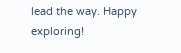lead the way. Happy exploring!